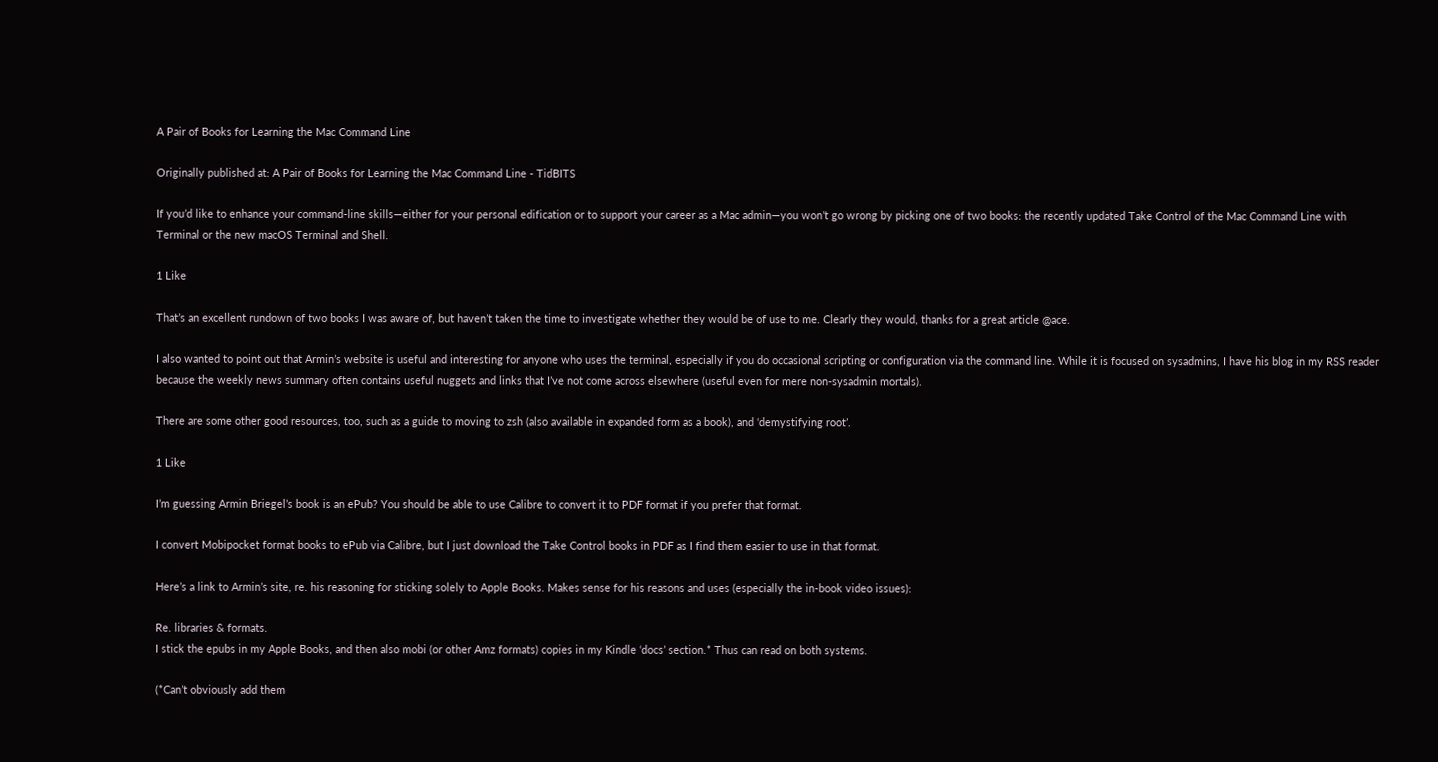A Pair of Books for Learning the Mac Command Line

Originally published at: A Pair of Books for Learning the Mac Command Line - TidBITS

If you’d like to enhance your command-line skills—either for your personal edification or to support your career as a Mac admin—you won’t go wrong by picking one of two books: the recently updated Take Control of the Mac Command Line with Terminal or the new macOS Terminal and Shell.

1 Like

That’s an excellent rundown of two books I was aware of, but haven’t taken the time to investigate whether they would be of use to me. Clearly they would, thanks for a great article @ace.

I also wanted to point out that Armin’s website is useful and interesting for anyone who uses the terminal, especially if you do occasional scripting or configuration via the command line. While it is focused on sysadmins, I have his blog in my RSS reader because the weekly news summary often contains useful nuggets and links that I’ve not come across elsewhere (useful even for mere non-sysadmin mortals).

There are some other good resources, too, such as a guide to moving to zsh (also available in expanded form as a book), and ‘demystifying root’.

1 Like

I’m guessing Armin Briegel’s book is an ePub? You should be able to use Calibre to convert it to PDF format if you prefer that format.

I convert Mobipocket format books to ePub via Calibre, but I just download the Take Control books in PDF as I find them easier to use in that format.

Here’s a link to Armin’s site, re. his reasoning for sticking solely to Apple Books. Makes sense for his reasons and uses (especially the in-book video issues):

Re. libraries & formats.
I stick the epubs in my Apple Books, and then also mobi (or other Amz formats) copies in my Kindle ‘docs’ section.* Thus can read on both systems.

(*Can’t obviously add them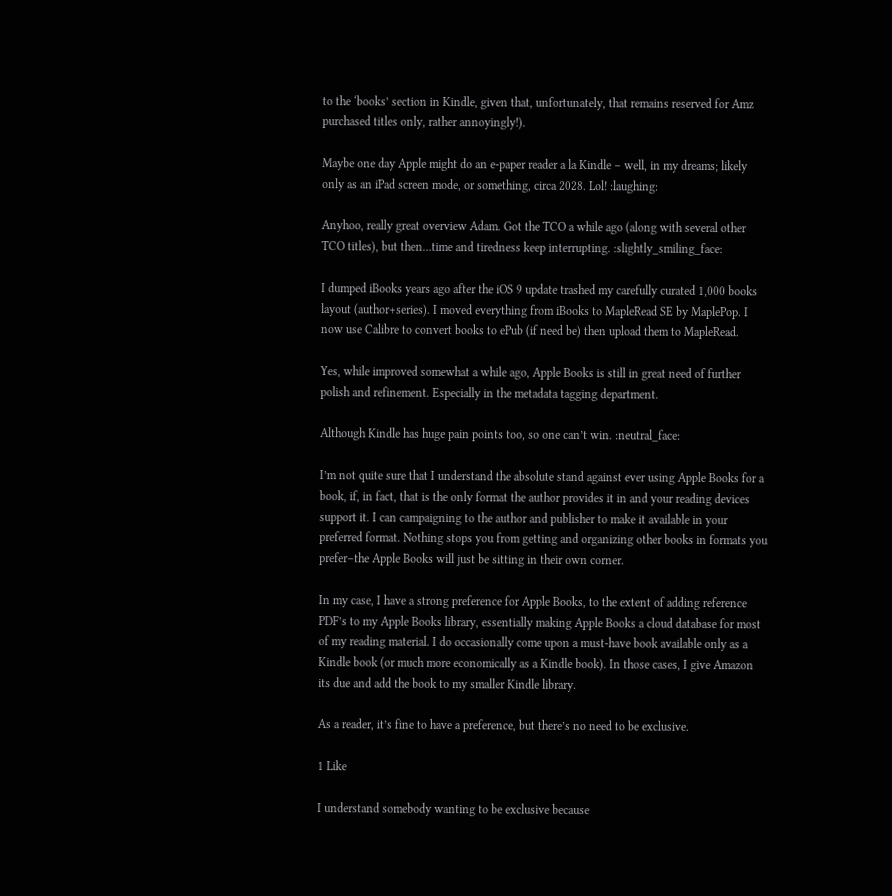to the ‘books’ section in Kindle, given that, unfortunately, that remains reserved for Amz purchased titles only, rather annoyingly!).

Maybe one day Apple might do an e-paper reader a la Kindle – well, in my dreams; likely only as an iPad screen mode, or something, circa 2028. Lol! :laughing:

Anyhoo, really great overview Adam. Got the TCO a while ago (along with several other TCO titles), but then…time and tiredness keep interrupting. :slightly_smiling_face:

I dumped iBooks years ago after the iOS 9 update trashed my carefully curated 1,000 books layout (author+series). I moved everything from iBooks to MapleRead SE by MaplePop. I now use Calibre to convert books to ePub (if need be) then upload them to MapleRead.

Yes, while improved somewhat a while ago, Apple Books is still in great need of further polish and refinement. Especially in the metadata tagging department.

Although Kindle has huge pain points too, so one can’t win. :neutral_face:

I’m not quite sure that I understand the absolute stand against ever using Apple Books for a book, if, in fact, that is the only format the author provides it in and your reading devices support it. I can campaigning to the author and publisher to make it available in your preferred format. Nothing stops you from getting and organizing other books in formats you prefer–the Apple Books will just be sitting in their own corner.

In my case, I have a strong preference for Apple Books, to the extent of adding reference PDF’s to my Apple Books library, essentially making Apple Books a cloud database for most of my reading material. I do occasionally come upon a must-have book available only as a Kindle book (or much more economically as a Kindle book). In those cases, I give Amazon its due and add the book to my smaller Kindle library.

As a reader, it’s fine to have a preference, but there’s no need to be exclusive.

1 Like

I understand somebody wanting to be exclusive because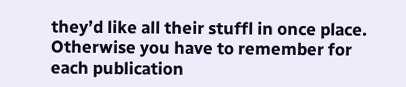they’d like all their stuffl in once place. Otherwise you have to remember for each publication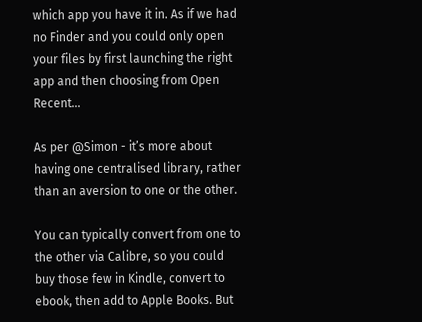which app you have it in. As if we had no Finder and you could only open your files by first launching the right app and then choosing from Open Recent…

As per @Simon - it’s more about having one centralised library, rather than an aversion to one or the other.

You can typically convert from one to the other via Calibre, so you could buy those few in Kindle, convert to ebook, then add to Apple Books. But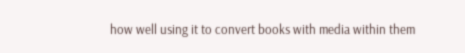how well using it to convert books with media within them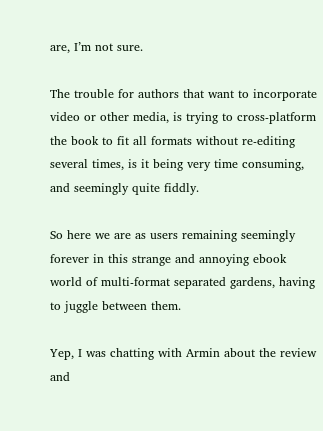are, I’m not sure.

The trouble for authors that want to incorporate video or other media, is trying to cross-platform the book to fit all formats without re-editing several times, is it being very time consuming, and seemingly quite fiddly.

So here we are as users remaining seemingly forever in this strange and annoying ebook world of multi-format separated gardens, having to juggle between them.

Yep, I was chatting with Armin about the review and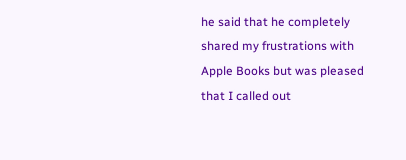he said that he completely shared my frustrations with Apple Books but was pleased that I called out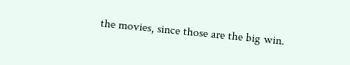the movies, since those are the big win.